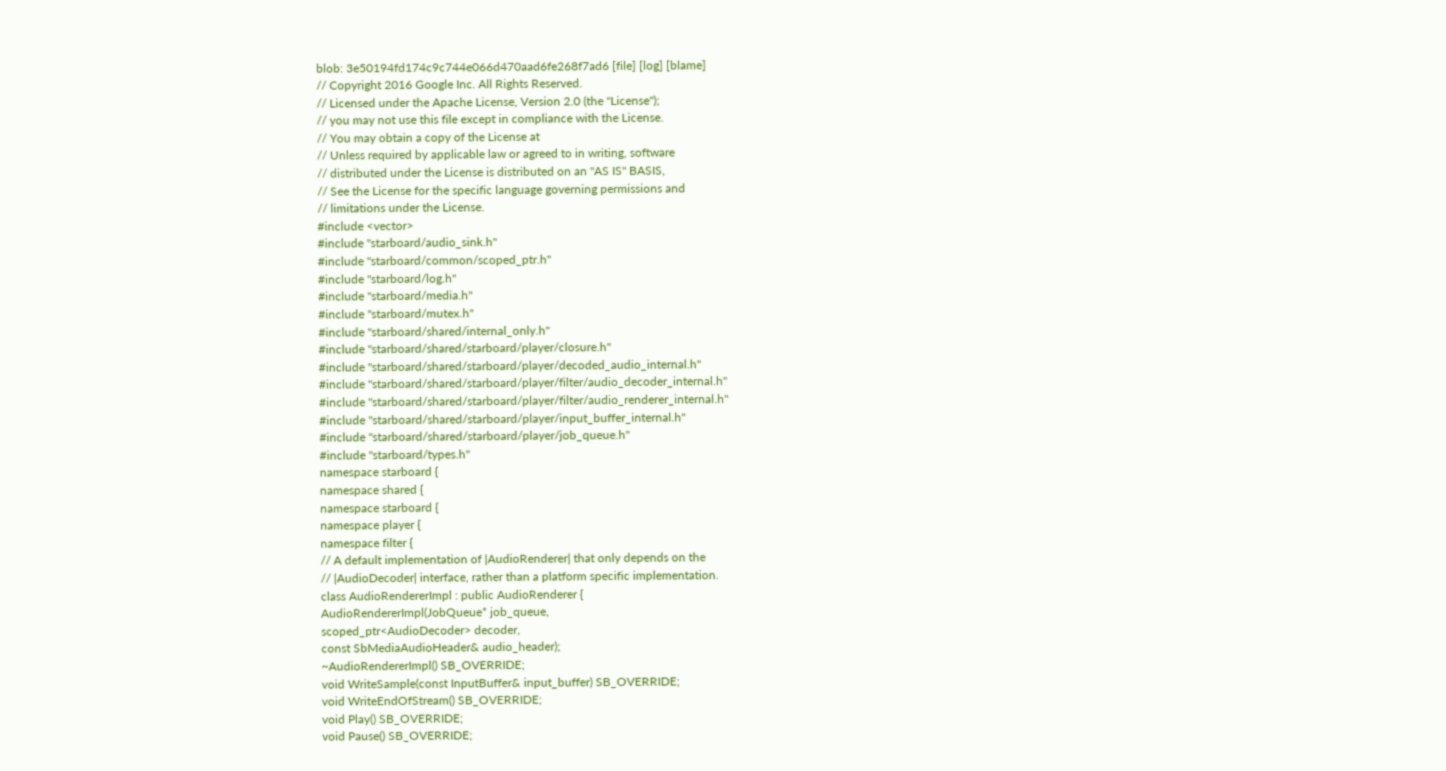blob: 3e50194fd174c9c744e066d470aad6fe268f7ad6 [file] [log] [blame]
// Copyright 2016 Google Inc. All Rights Reserved.
// Licensed under the Apache License, Version 2.0 (the "License");
// you may not use this file except in compliance with the License.
// You may obtain a copy of the License at
// Unless required by applicable law or agreed to in writing, software
// distributed under the License is distributed on an "AS IS" BASIS,
// See the License for the specific language governing permissions and
// limitations under the License.
#include <vector>
#include "starboard/audio_sink.h"
#include "starboard/common/scoped_ptr.h"
#include "starboard/log.h"
#include "starboard/media.h"
#include "starboard/mutex.h"
#include "starboard/shared/internal_only.h"
#include "starboard/shared/starboard/player/closure.h"
#include "starboard/shared/starboard/player/decoded_audio_internal.h"
#include "starboard/shared/starboard/player/filter/audio_decoder_internal.h"
#include "starboard/shared/starboard/player/filter/audio_renderer_internal.h"
#include "starboard/shared/starboard/player/input_buffer_internal.h"
#include "starboard/shared/starboard/player/job_queue.h"
#include "starboard/types.h"
namespace starboard {
namespace shared {
namespace starboard {
namespace player {
namespace filter {
// A default implementation of |AudioRenderer| that only depends on the
// |AudioDecoder| interface, rather than a platform specific implementation.
class AudioRendererImpl : public AudioRenderer {
AudioRendererImpl(JobQueue* job_queue,
scoped_ptr<AudioDecoder> decoder,
const SbMediaAudioHeader& audio_header);
~AudioRendererImpl() SB_OVERRIDE;
void WriteSample(const InputBuffer& input_buffer) SB_OVERRIDE;
void WriteEndOfStream() SB_OVERRIDE;
void Play() SB_OVERRIDE;
void Pause() SB_OVERRIDE;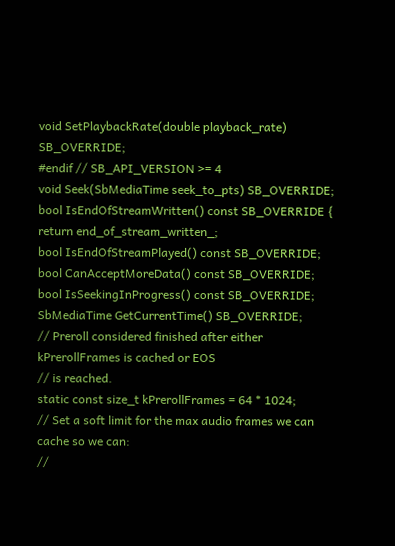void SetPlaybackRate(double playback_rate) SB_OVERRIDE;
#endif // SB_API_VERSION >= 4
void Seek(SbMediaTime seek_to_pts) SB_OVERRIDE;
bool IsEndOfStreamWritten() const SB_OVERRIDE {
return end_of_stream_written_;
bool IsEndOfStreamPlayed() const SB_OVERRIDE;
bool CanAcceptMoreData() const SB_OVERRIDE;
bool IsSeekingInProgress() const SB_OVERRIDE;
SbMediaTime GetCurrentTime() SB_OVERRIDE;
// Preroll considered finished after either kPrerollFrames is cached or EOS
// is reached.
static const size_t kPrerollFrames = 64 * 1024;
// Set a soft limit for the max audio frames we can cache so we can:
//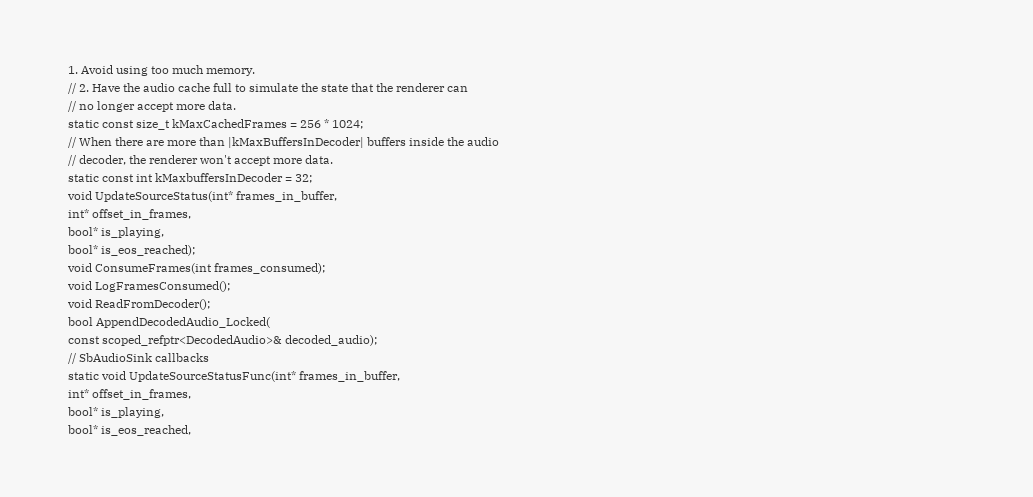1. Avoid using too much memory.
// 2. Have the audio cache full to simulate the state that the renderer can
// no longer accept more data.
static const size_t kMaxCachedFrames = 256 * 1024;
// When there are more than |kMaxBuffersInDecoder| buffers inside the audio
// decoder, the renderer won't accept more data.
static const int kMaxbuffersInDecoder = 32;
void UpdateSourceStatus(int* frames_in_buffer,
int* offset_in_frames,
bool* is_playing,
bool* is_eos_reached);
void ConsumeFrames(int frames_consumed);
void LogFramesConsumed();
void ReadFromDecoder();
bool AppendDecodedAudio_Locked(
const scoped_refptr<DecodedAudio>& decoded_audio);
// SbAudioSink callbacks
static void UpdateSourceStatusFunc(int* frames_in_buffer,
int* offset_in_frames,
bool* is_playing,
bool* is_eos_reached,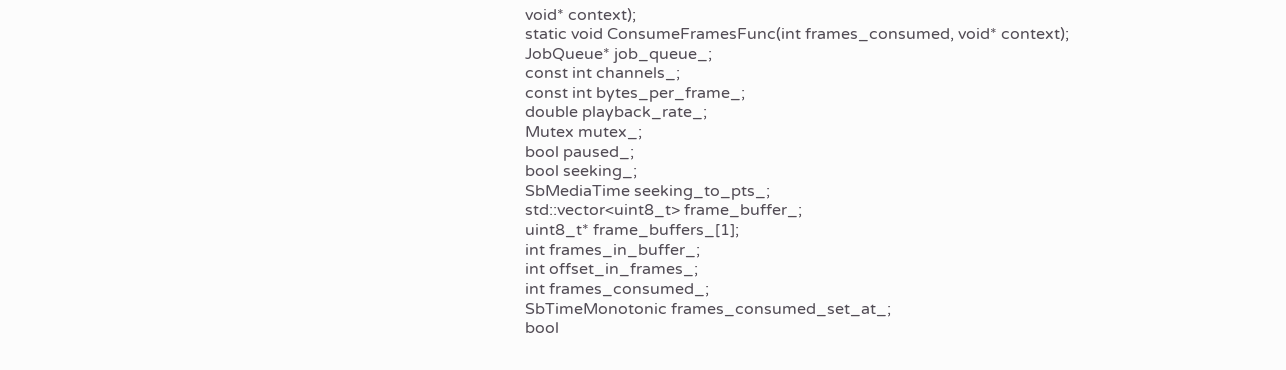void* context);
static void ConsumeFramesFunc(int frames_consumed, void* context);
JobQueue* job_queue_;
const int channels_;
const int bytes_per_frame_;
double playback_rate_;
Mutex mutex_;
bool paused_;
bool seeking_;
SbMediaTime seeking_to_pts_;
std::vector<uint8_t> frame_buffer_;
uint8_t* frame_buffers_[1];
int frames_in_buffer_;
int offset_in_frames_;
int frames_consumed_;
SbTimeMonotonic frames_consumed_set_at_;
bool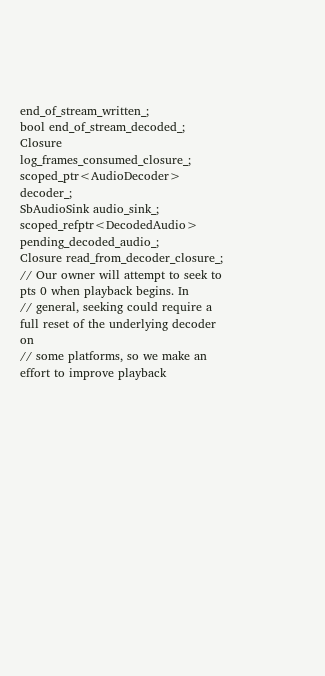end_of_stream_written_;
bool end_of_stream_decoded_;
Closure log_frames_consumed_closure_;
scoped_ptr<AudioDecoder> decoder_;
SbAudioSink audio_sink_;
scoped_refptr<DecodedAudio> pending_decoded_audio_;
Closure read_from_decoder_closure_;
// Our owner will attempt to seek to pts 0 when playback begins. In
// general, seeking could require a full reset of the underlying decoder on
// some platforms, so we make an effort to improve playback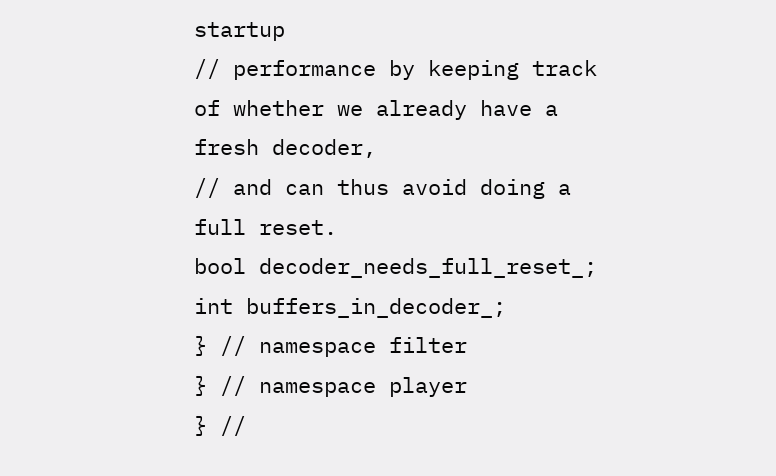startup
// performance by keeping track of whether we already have a fresh decoder,
// and can thus avoid doing a full reset.
bool decoder_needs_full_reset_;
int buffers_in_decoder_;
} // namespace filter
} // namespace player
} //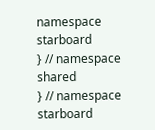namespace starboard
} // namespace shared
} // namespace starboard